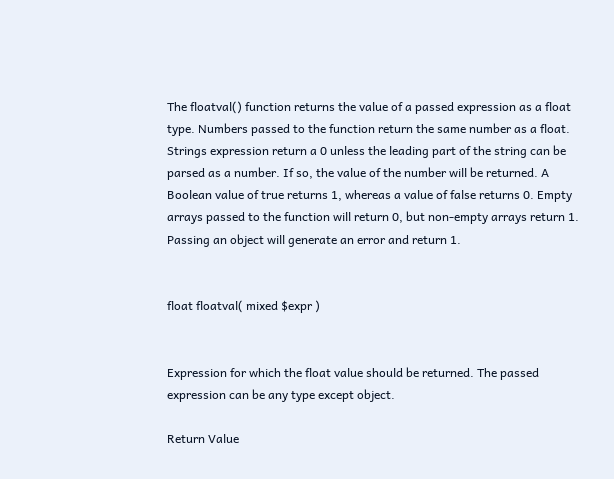The floatval() function returns the value of a passed expression as a float type. Numbers passed to the function return the same number as a float. Strings expression return a 0 unless the leading part of the string can be parsed as a number. If so, the value of the number will be returned. A Boolean value of true returns 1, whereas a value of false returns 0. Empty arrays passed to the function will return 0, but non-empty arrays return 1. Passing an object will generate an error and return 1.


float floatval( mixed $expr )


Expression for which the float value should be returned. The passed expression can be any type except object.

Return Value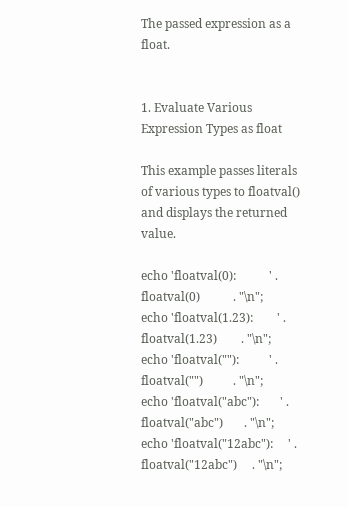The passed expression as a float.


1. Evaluate Various Expression Types as float

This example passes literals of various types to floatval() and displays the returned value.

echo 'floatval(0):           ' . floatval(0)           . "\n";
echo 'floatval(1.23):        ' . floatval(1.23)        . "\n";
echo 'floatval(""):          ' . floatval("")          . "\n";
echo 'floatval("abc"):       ' . floatval("abc")       . "\n";
echo 'floatval("12abc"):     ' . floatval("12abc")     . "\n";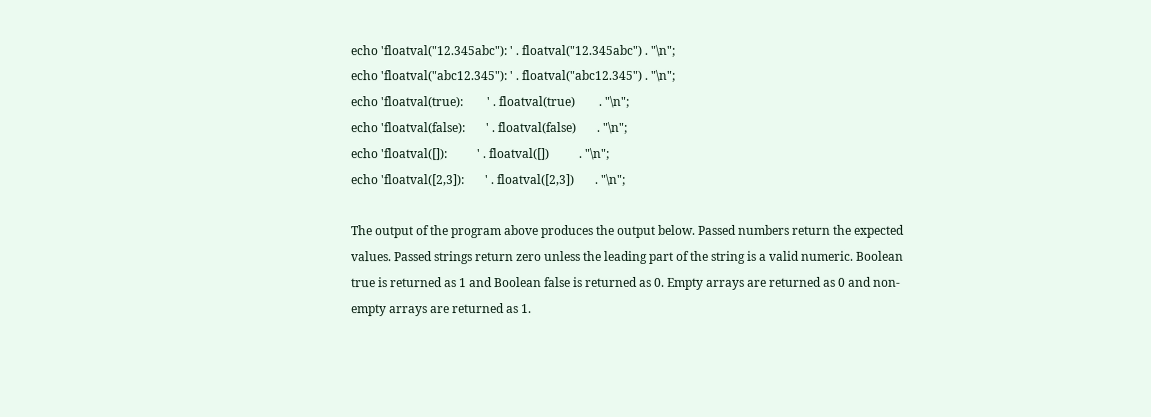echo 'floatval("12.345abc"): ' . floatval("12.345abc") . "\n";
echo 'floatval("abc12.345"): ' . floatval("abc12.345") . "\n";
echo 'floatval(true):        ' . floatval(true)        . "\n";
echo 'floatval(false):       ' . floatval(false)       . "\n";
echo 'floatval([]):          ' . floatval([])          . "\n";
echo 'floatval([2,3]):       ' . floatval([2,3])       . "\n";

The output of the program above produces the output below. Passed numbers return the expected values. Passed strings return zero unless the leading part of the string is a valid numeric. Boolean true is returned as 1 and Boolean false is returned as 0. Empty arrays are returned as 0 and non-empty arrays are returned as 1.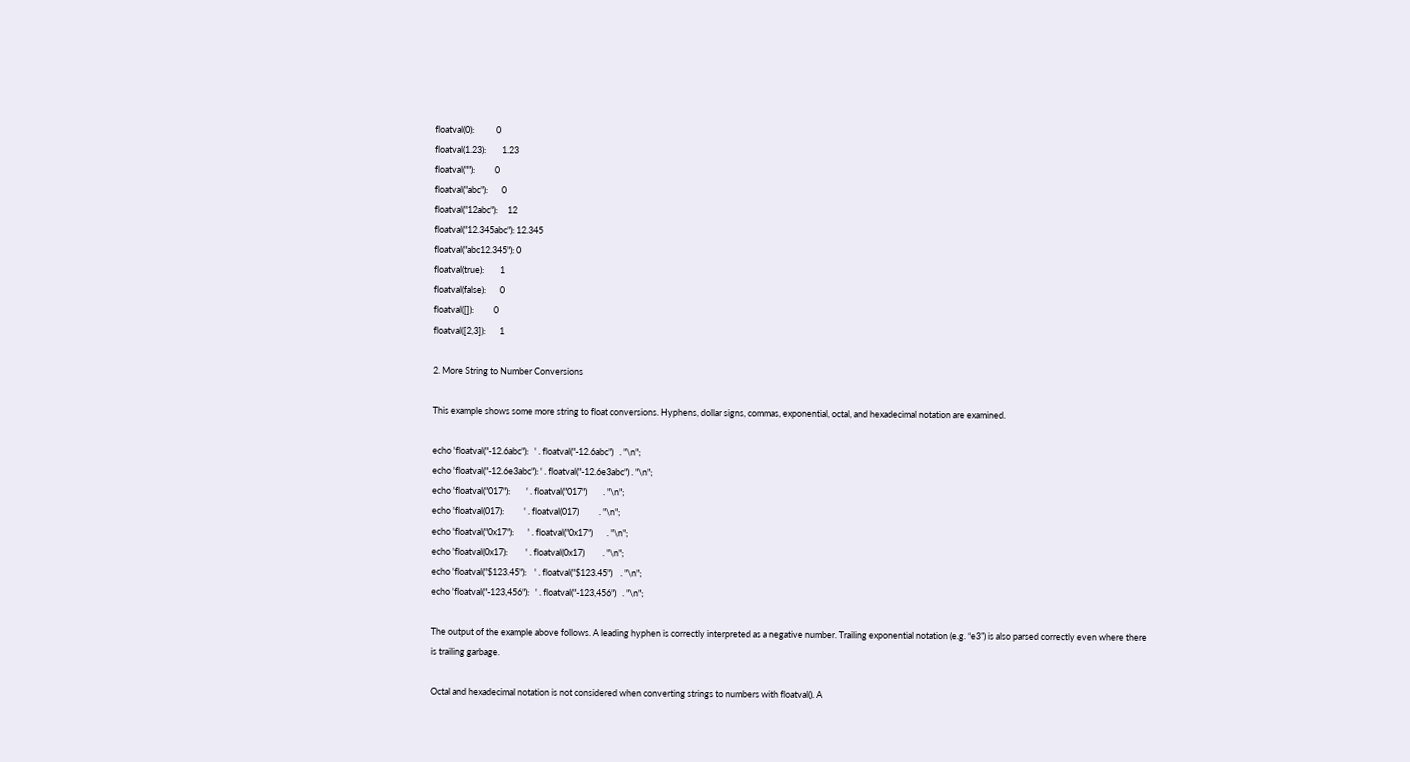floatval(0):           0
floatval(1.23):        1.23
floatval(""):          0
floatval("abc"):       0
floatval("12abc"):     12
floatval("12.345abc"): 12.345
floatval("abc12.345"): 0
floatval(true):        1
floatval(false):       0
floatval([]):          0
floatval([2,3]):       1

2. More String to Number Conversions

This example shows some more string to float conversions. Hyphens, dollar signs, commas, exponential, octal, and hexadecimal notation are examined.

echo 'floatval("-12.6abc"):   ' . floatval("-12.6abc")   . "\n";
echo 'floatval("-12.6e3abc"): ' . floatval("-12.6e3abc") . "\n";
echo 'floatval("017"):        ' . floatval("017")        . "\n";
echo 'floatval(017):          ' . floatval(017)          . "\n";
echo 'floatval("0x17"):       ' . floatval("0x17")       . "\n";
echo 'floatval(0x17):         ' . floatval(0x17)         . "\n";
echo 'floatval("$123.45"):    ' . floatval("$123.45")    . "\n";
echo 'floatval("-123,456"):   ' . floatval("-123,456")   . "\n";

The output of the example above follows. A leading hyphen is correctly interpreted as a negative number. Trailing exponential notation (e.g. “e3”) is also parsed correctly even where there is trailing garbage.

Octal and hexadecimal notation is not considered when converting strings to numbers with floatval(). A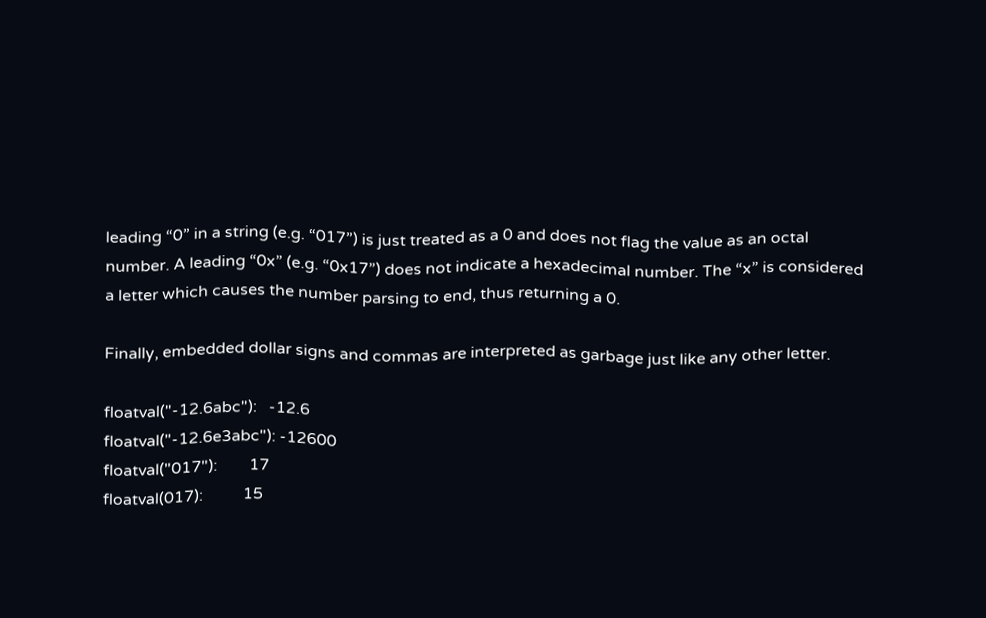leading “0” in a string (e.g. “017”) is just treated as a 0 and does not flag the value as an octal number. A leading “0x” (e.g. “0x17”) does not indicate a hexadecimal number. The “x” is considered a letter which causes the number parsing to end, thus returning a 0.

Finally, embedded dollar signs and commas are interpreted as garbage just like any other letter.

floatval("-12.6abc"):   -12.6
floatval("-12.6e3abc"): -12600
floatval("017"):        17
floatval(017):          15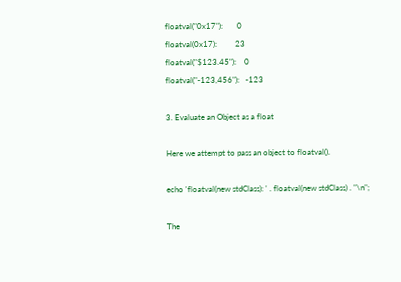floatval("0x17"):       0
floatval(0x17):         23
floatval("$123.45"):    0
floatval("-123,456"):   -123

3. Evaluate an Object as a float

Here we attempt to pass an object to floatval().

echo 'floatval(new stdClass): ' . floatval(new stdClass) . "\n";

The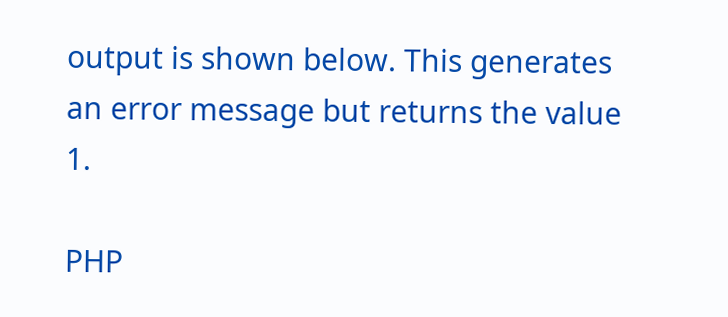output is shown below. This generates an error message but returns the value 1.

PHP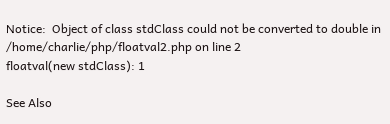Notice:  Object of class stdClass could not be converted to double in /home/charlie/php/floatval2.php on line 2
floatval(new stdClass): 1

See Also